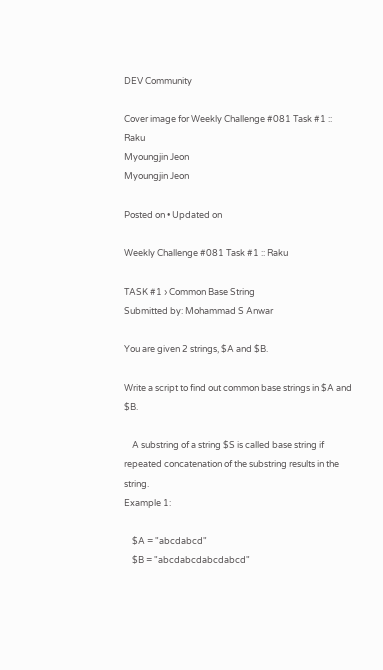DEV Community

Cover image for Weekly Challenge #081 Task #1 :: Raku
Myoungjin Jeon
Myoungjin Jeon

Posted on • Updated on

Weekly Challenge #081 Task #1 :: Raku

TASK #1 › Common Base String
Submitted by: Mohammad S Anwar

You are given 2 strings, $A and $B.

Write a script to find out common base strings in $A and $B.

    A substring of a string $S is called base string if repeated concatenation of the substring results in the string.
Example 1:

    $A = "abcdabcd"
    $B = "abcdabcdabcdabcd"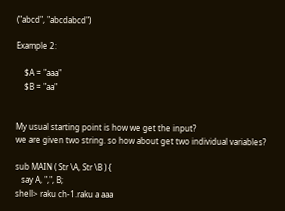("abcd", "abcdabcd")

Example 2:

    $A = "aaa"
    $B = "aa"


My usual starting point is how we get the input?
we are given two string. so how about get two individual variables?

sub MAIN ( Str \A, Str \B ) {
   say A, ",", B;
shell> raku ch-1.raku a aaa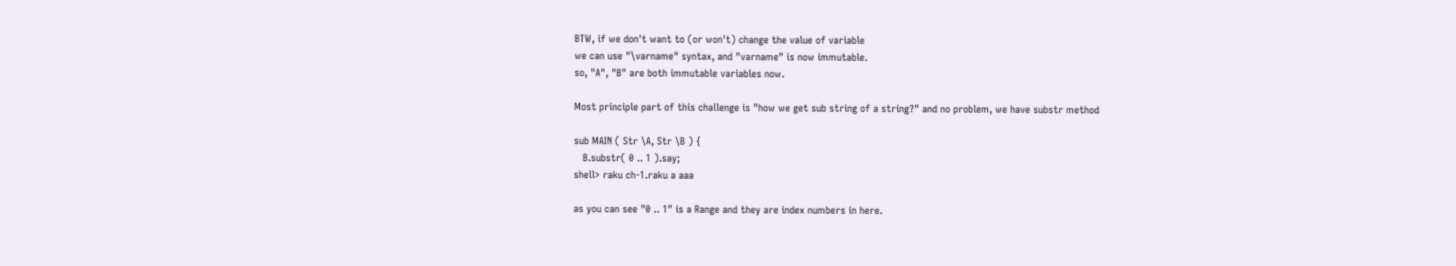BTW, if we don't want to (or won't) change the value of variable
we can use "\varname" syntax, and "varname" is now immutable.
so, "A", "B" are both immutable variables now.

Most principle part of this challenge is "how we get sub string of a string?" and no problem, we have substr method

sub MAIN ( Str \A, Str \B ) {
   B.substr( 0 .. 1 ).say;
shell> raku ch-1.raku a aaa

as you can see "0 .. 1" is a Range and they are index numbers in here.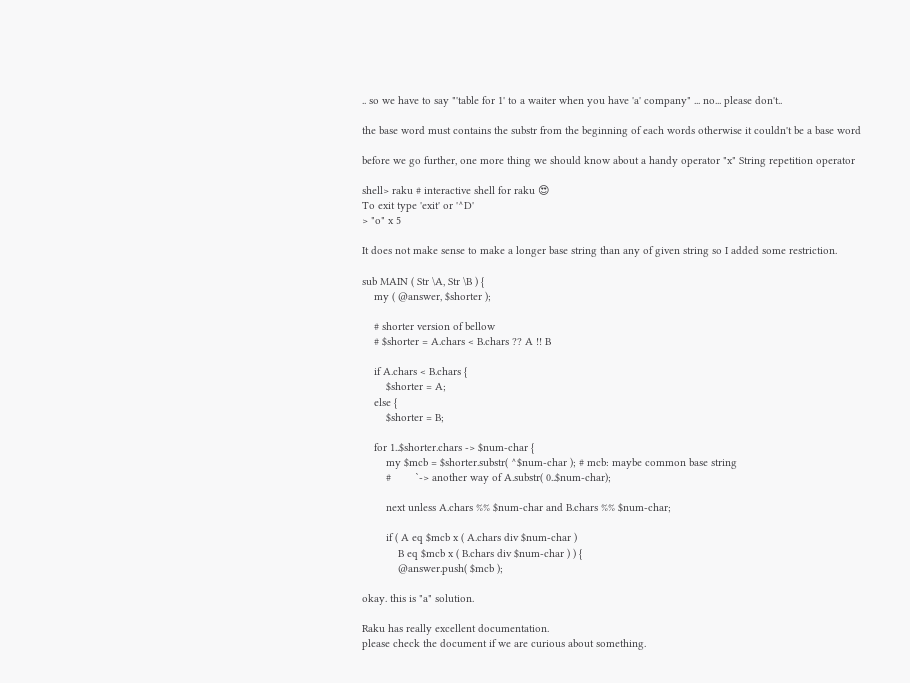.. so we have to say "'table for 1' to a waiter when you have 'a' company" ... no... please don't..

the base word must contains the substr from the beginning of each words otherwise it couldn't be a base word

before we go further, one more thing we should know about a handy operator "x" String repetition operator

shell> raku # interactive shell for raku 😍
To exit type 'exit' or '^D'
> "o" x 5

It does not make sense to make a longer base string than any of given string so I added some restriction.

sub MAIN ( Str \A, Str \B ) {
    my ( @answer, $shorter );

    # shorter version of bellow
    # $shorter = A.chars < B.chars ?? A !! B

    if A.chars < B.chars {
        $shorter = A;
    else {
        $shorter = B;

    for 1..$shorter.chars -> $num-char {
        my $mcb = $shorter.substr( ^$num-char ); # mcb: maybe common base string
        #        `-> another way of A.substr( 0..$num-char);

        next unless A.chars %% $num-char and B.chars %% $num-char;

        if ( A eq $mcb x ( A.chars div $num-char )
            B eq $mcb x ( B.chars div $num-char ) ) {
            @answer.push( $mcb );

okay. this is "a" solution.

Raku has really excellent documentation.
please check the document if we are curious about something.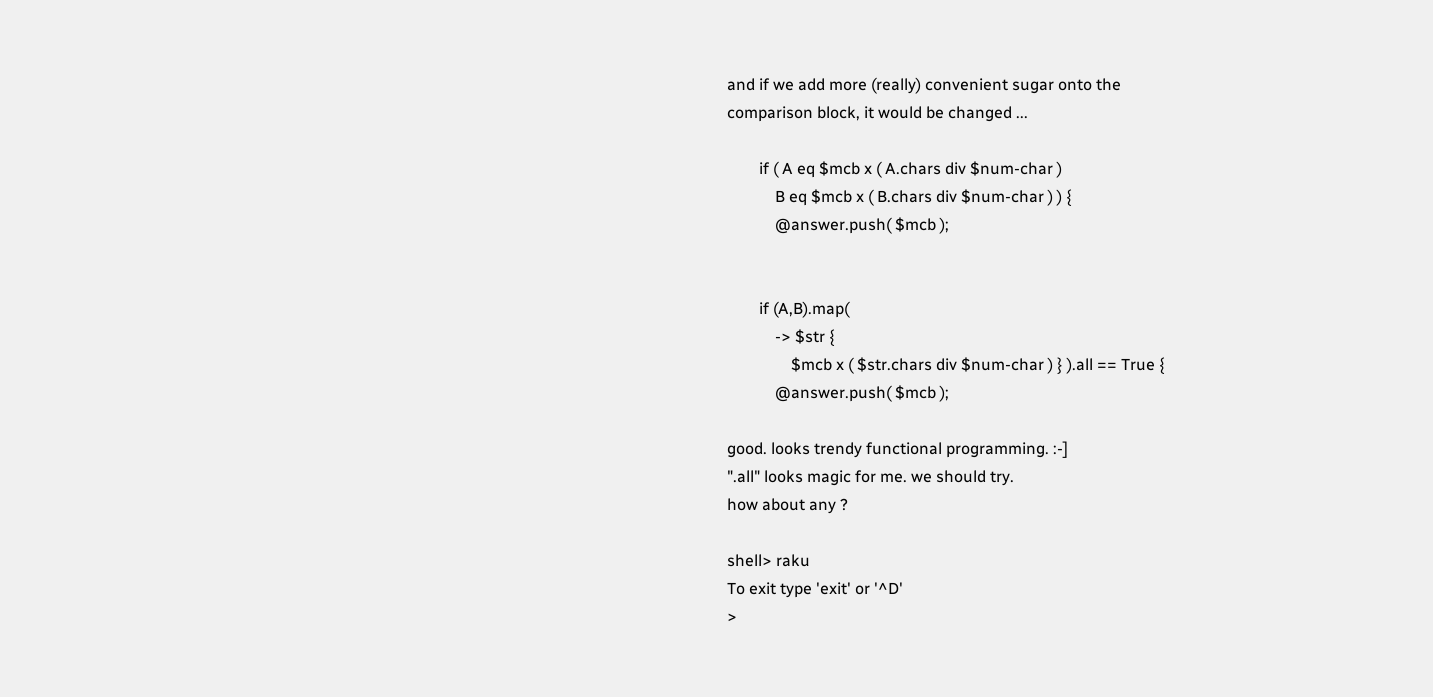and if we add more (really) convenient sugar onto the
comparison block, it would be changed ...

        if ( A eq $mcb x ( A.chars div $num-char )
            B eq $mcb x ( B.chars div $num-char ) ) {
            @answer.push( $mcb );


        if (A,B).map(
            -> $str {
                $mcb x ( $str.chars div $num-char ) } ).all == True {
            @answer.push( $mcb );

good. looks trendy functional programming. :-]
".all" looks magic for me. we should try.
how about any ?

shell> raku
To exit type 'exit' or '^D'
>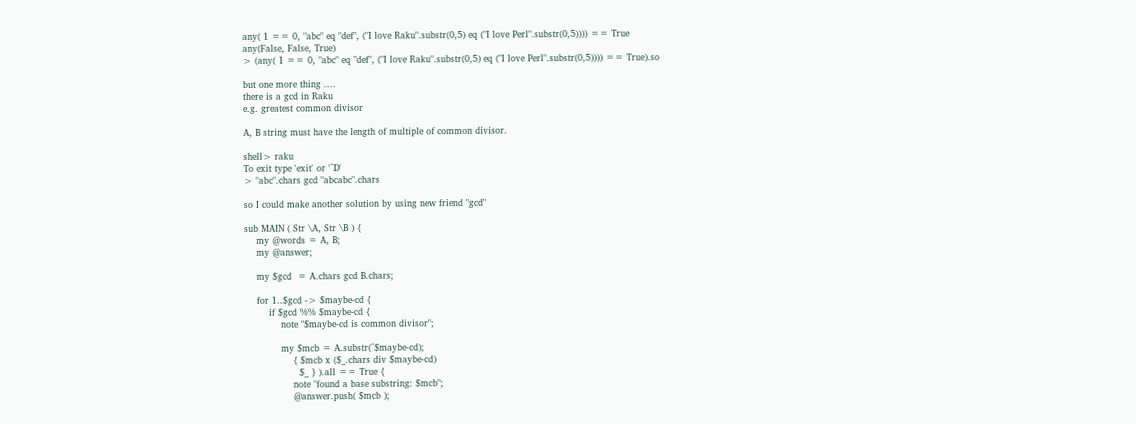any( 1 == 0, "abc" eq "def", ("I love Raku".substr(0,5) eq ("I love Perl".substr(0,5)))) == True
any(False, False, True)
> (any( 1 == 0, "abc" eq "def", ("I love Raku".substr(0,5) eq ("I love Perl".substr(0,5)))) == True).so

but one more thing ....
there is a gcd in Raku
e.g. greatest common divisor

A, B string must have the length of multiple of common divisor.

shell> raku
To exit type 'exit' or '^D'
> "abc".chars gcd "abcabc".chars

so I could make another solution by using new friend "gcd"

sub MAIN ( Str \A, Str \B ) {
    my @words = A, B;
    my @answer;

    my $gcd  = A.chars gcd B.chars;

    for 1..$gcd -> $maybe-cd {
        if $gcd %% $maybe-cd {
            note "$maybe-cd is common divisor";

            my $mcb = A.substr(^$maybe-cd);
                { $mcb x ($_.chars div $maybe-cd)
                  $_ } ).all == True {
                note "found a base substring: $mcb";
                @answer.push( $mcb );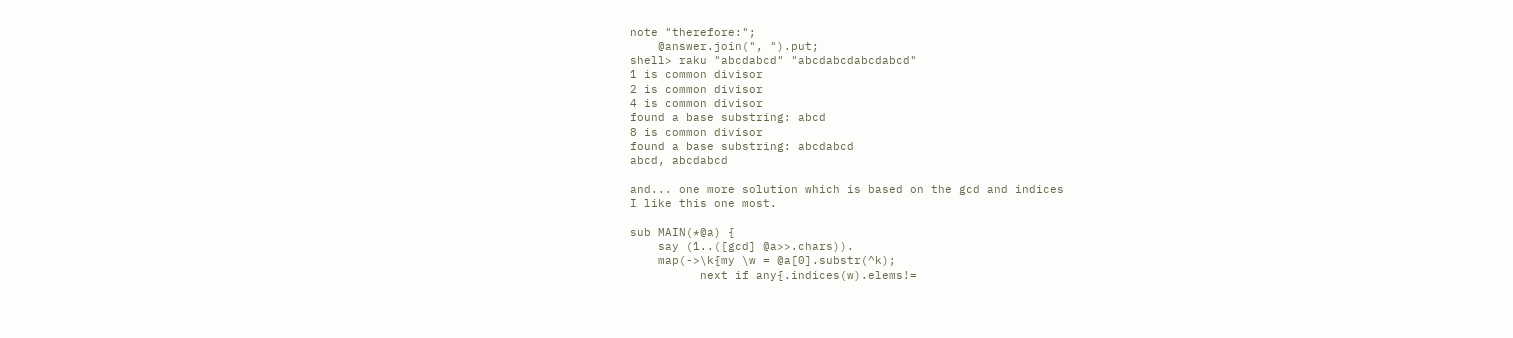note "therefore:";
    @answer.join(", ").put;
shell> raku "abcdabcd" "abcdabcdabcdabcd"
1 is common divisor
2 is common divisor
4 is common divisor
found a base substring: abcd
8 is common divisor
found a base substring: abcdabcd
abcd, abcdabcd

and... one more solution which is based on the gcd and indices
I like this one most.

sub MAIN(*@a) {
    say (1..([gcd] @a>>.chars)).
    map(->\k{my \w = @a[0].substr(^k);
          next if any{.indices(w).elems!=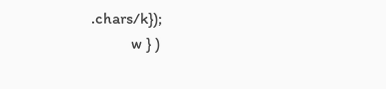.chars/k});
          w } )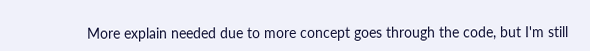More explain needed due to more concept goes through the code, but I'm still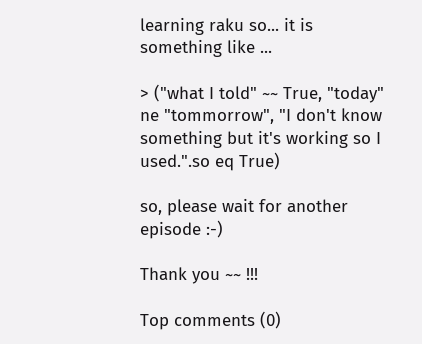learning raku so... it is something like ...

> ("what I told" ~~ True, "today" ne "tommorrow", "I don't know something but it's working so I used.".so eq True)

so, please wait for another episode :-)

Thank you ~~ !!!

Top comments (0)